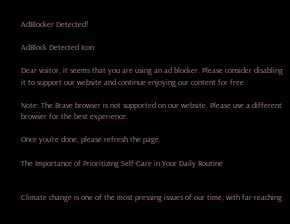AdBlocker Detected!

AdBlock Detected Icon

Dear visitor, it seems that you are using an ad blocker. Please consider disabling it to support our website and continue enjoying our content for free.

Note: The Brave browser is not supported on our website. Please use a different browser for the best experience.

Once you're done, please refresh the page.

The Importance of Prioritizing Self-Care in Your Daily Routine


Climate change is one of the most pressing issues of our time, with far-reaching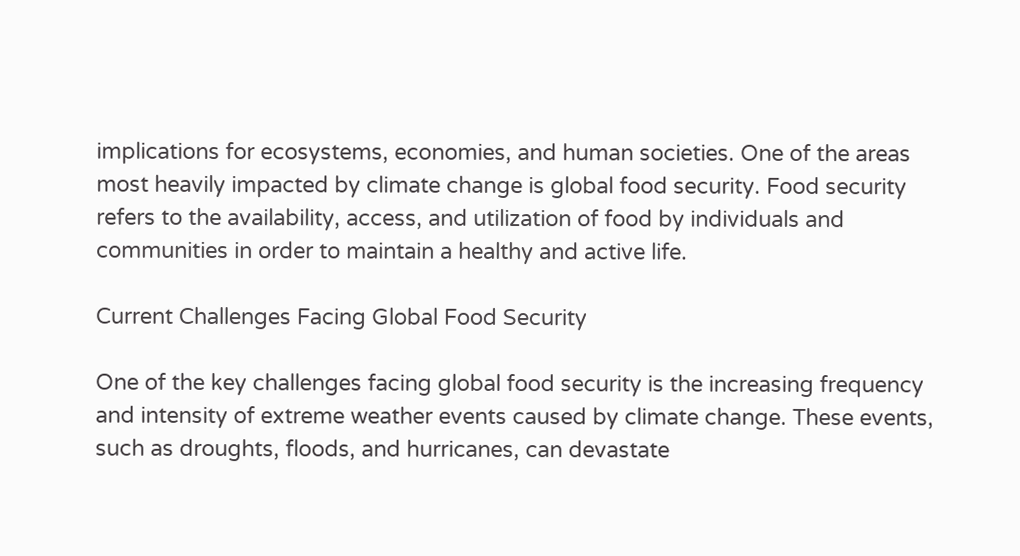implications for ecosystems, economies, and human societies. One of the areas most heavily impacted by climate change is global food security. Food security refers to the availability, access, and utilization of food by individuals and communities in order to maintain a healthy and active life.

Current Challenges Facing Global Food Security

One of the key challenges facing global food security is the increasing frequency and intensity of extreme weather events caused by climate change. These events, such as droughts, floods, and hurricanes, can devastate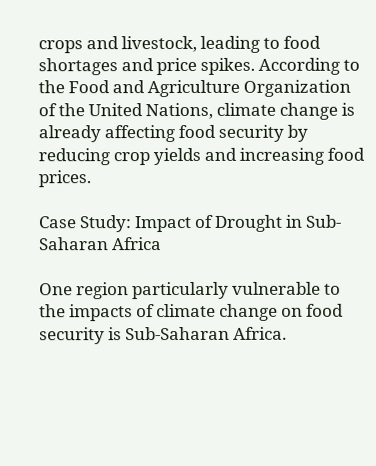crops and livestock, leading to food shortages and price spikes. According to the Food and Agriculture Organization of the United Nations, climate change is already affecting food security by reducing crop yields and increasing food prices.

Case Study: Impact of Drought in Sub-Saharan Africa

One region particularly vulnerable to the impacts of climate change on food security is Sub-Saharan Africa.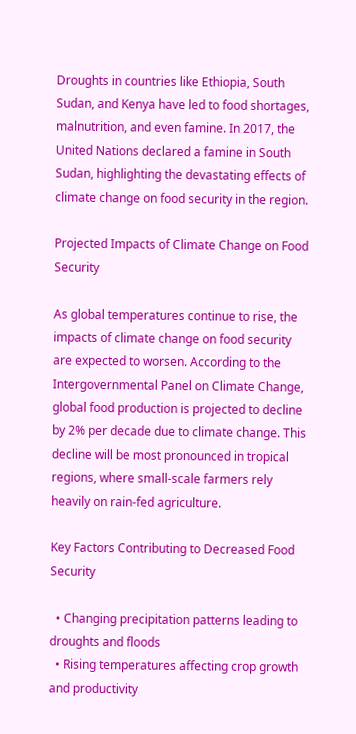Droughts in countries like Ethiopia, South Sudan, and Kenya have led to food shortages, malnutrition, and even famine. In 2017, the United Nations declared a famine in South Sudan, highlighting the devastating effects of climate change on food security in the region.

Projected Impacts of Climate Change on Food Security

As global temperatures continue to rise, the impacts of climate change on food security are expected to worsen. According to the Intergovernmental Panel on Climate Change, global food production is projected to decline by 2% per decade due to climate change. This decline will be most pronounced in tropical regions, where small-scale farmers rely heavily on rain-fed agriculture.

Key Factors Contributing to Decreased Food Security

  • Changing precipitation patterns leading to droughts and floods
  • Rising temperatures affecting crop growth and productivity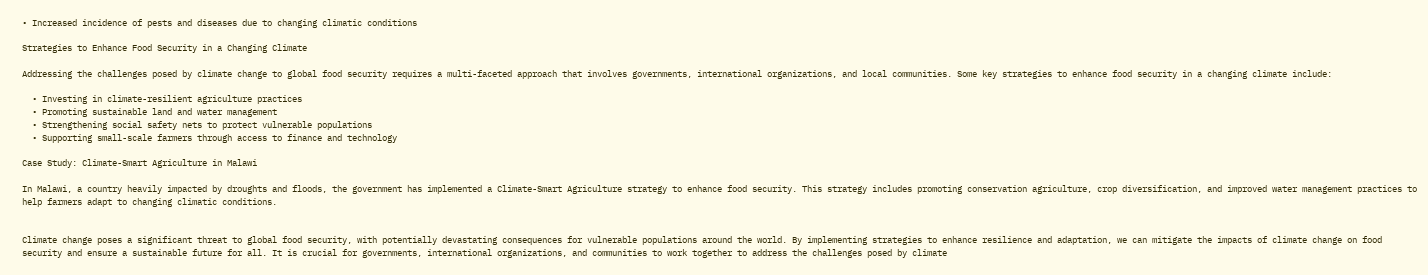• Increased incidence of pests and diseases due to changing climatic conditions

Strategies to Enhance Food Security in a Changing Climate

Addressing the challenges posed by climate change to global food security requires a multi-faceted approach that involves governments, international organizations, and local communities. Some key strategies to enhance food security in a changing climate include:

  • Investing in climate-resilient agriculture practices
  • Promoting sustainable land and water management
  • Strengthening social safety nets to protect vulnerable populations
  • Supporting small-scale farmers through access to finance and technology

Case Study: Climate-Smart Agriculture in Malawi

In Malawi, a country heavily impacted by droughts and floods, the government has implemented a Climate-Smart Agriculture strategy to enhance food security. This strategy includes promoting conservation agriculture, crop diversification, and improved water management practices to help farmers adapt to changing climatic conditions.


Climate change poses a significant threat to global food security, with potentially devastating consequences for vulnerable populations around the world. By implementing strategies to enhance resilience and adaptation, we can mitigate the impacts of climate change on food security and ensure a sustainable future for all. It is crucial for governments, international organizations, and communities to work together to address the challenges posed by climate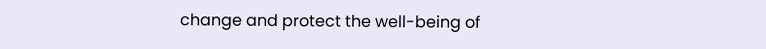change and protect the well-being of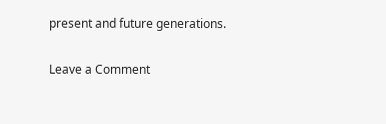present and future generations.

Leave a Comment